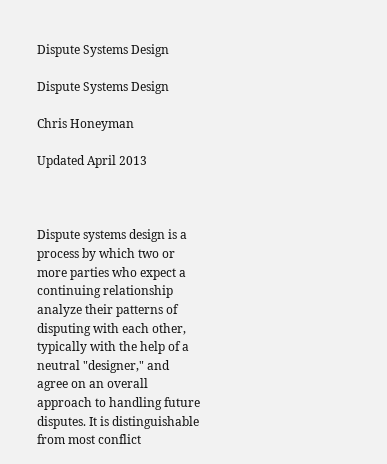Dispute Systems Design

Dispute Systems Design

Chris Honeyman

Updated April 2013



Dispute systems design is a process by which two or more parties who expect a continuing relationship analyze their patterns of disputing with each other, typically with the help of a neutral "designer," and agree on an overall approach to handling future disputes. It is distinguishable from most conflict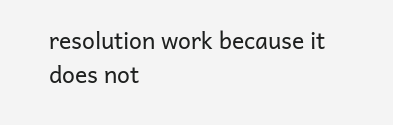resolution work because it does not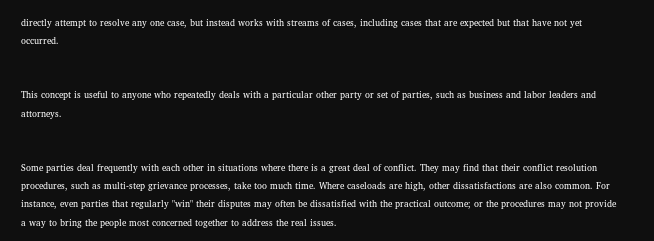directly attempt to resolve any one case, but instead works with streams of cases, including cases that are expected but that have not yet occurred.


This concept is useful to anyone who repeatedly deals with a particular other party or set of parties, such as business and labor leaders and attorneys.


Some parties deal frequently with each other in situations where there is a great deal of conflict. They may find that their conflict resolution procedures, such as multi-step grievance processes, take too much time. Where caseloads are high, other dissatisfactions are also common. For instance, even parties that regularly "win" their disputes may often be dissatisfied with the practical outcome; or the procedures may not provide a way to bring the people most concerned together to address the real issues.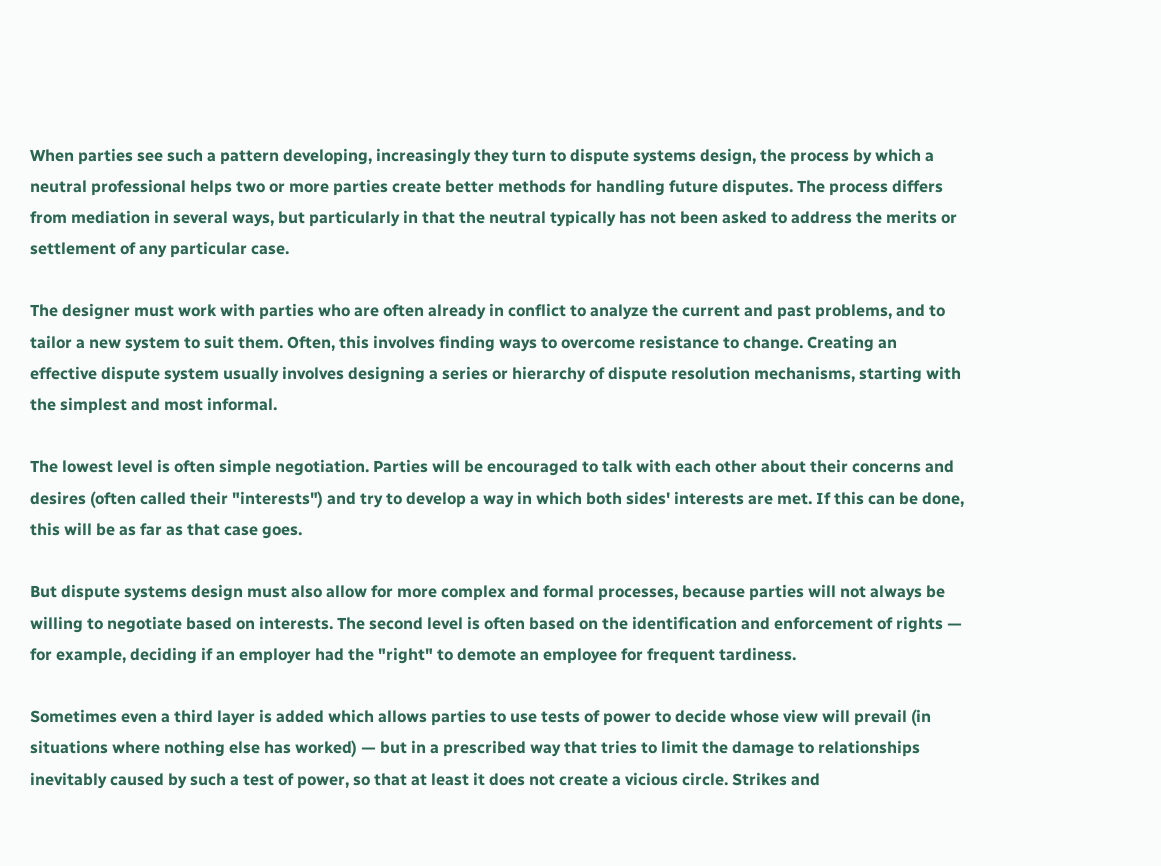When parties see such a pattern developing, increasingly they turn to dispute systems design, the process by which a neutral professional helps two or more parties create better methods for handling future disputes. The process differs from mediation in several ways, but particularly in that the neutral typically has not been asked to address the merits or settlement of any particular case.

The designer must work with parties who are often already in conflict to analyze the current and past problems, and to tailor a new system to suit them. Often, this involves finding ways to overcome resistance to change. Creating an effective dispute system usually involves designing a series or hierarchy of dispute resolution mechanisms, starting with the simplest and most informal.

The lowest level is often simple negotiation. Parties will be encouraged to talk with each other about their concerns and desires (often called their "interests") and try to develop a way in which both sides' interests are met. If this can be done, this will be as far as that case goes.

But dispute systems design must also allow for more complex and formal processes, because parties will not always be willing to negotiate based on interests. The second level is often based on the identification and enforcement of rights — for example, deciding if an employer had the "right" to demote an employee for frequent tardiness.

Sometimes even a third layer is added which allows parties to use tests of power to decide whose view will prevail (in situations where nothing else has worked) — but in a prescribed way that tries to limit the damage to relationships inevitably caused by such a test of power, so that at least it does not create a vicious circle. Strikes and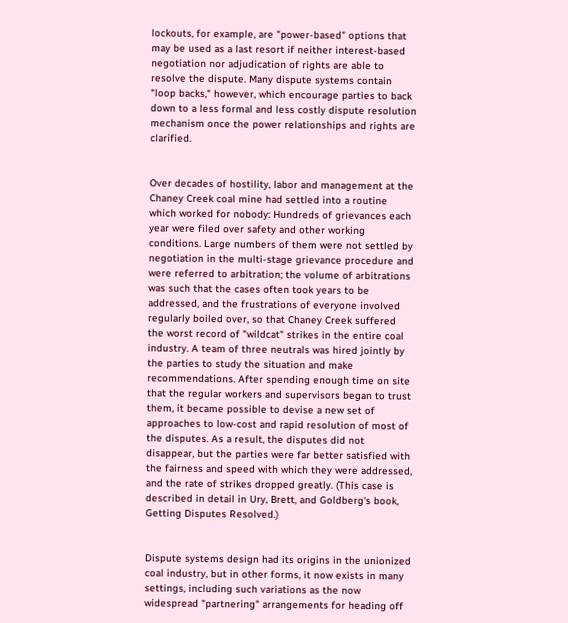lockouts, for example, are "power-based" options that may be used as a last resort if neither interest-based negotiation nor adjudication of rights are able to resolve the dispute. Many dispute systems contain "loop backs," however, which encourage parties to back down to a less formal and less costly dispute resolution mechanism once the power relationships and rights are clarified.


Over decades of hostility, labor and management at the Chaney Creek coal mine had settled into a routine which worked for nobody: Hundreds of grievances each year were filed over safety and other working conditions. Large numbers of them were not settled by negotiation in the multi-stage grievance procedure and were referred to arbitration; the volume of arbitrations was such that the cases often took years to be addressed, and the frustrations of everyone involved regularly boiled over, so that Chaney Creek suffered the worst record of "wildcat" strikes in the entire coal industry. A team of three neutrals was hired jointly by the parties to study the situation and make recommendations. After spending enough time on site that the regular workers and supervisors began to trust them, it became possible to devise a new set of approaches to low-cost and rapid resolution of most of the disputes. As a result, the disputes did not disappear, but the parties were far better satisfied with the fairness and speed with which they were addressed, and the rate of strikes dropped greatly. (This case is described in detail in Ury, Brett, and Goldberg's book, Getting Disputes Resolved.)


Dispute systems design had its origins in the unionized coal industry, but in other forms, it now exists in many settings, including such variations as the now widespread "partnering" arrangements for heading off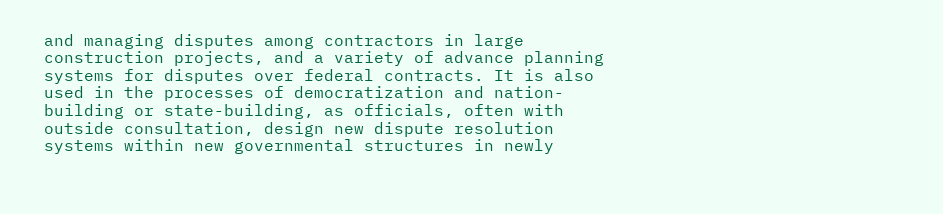and managing disputes among contractors in large construction projects, and a variety of advance planning systems for disputes over federal contracts. It is also used in the processes of democratization and nation-building or state-building, as officials, often with outside consultation, design new dispute resolution systems within new governmental structures in newly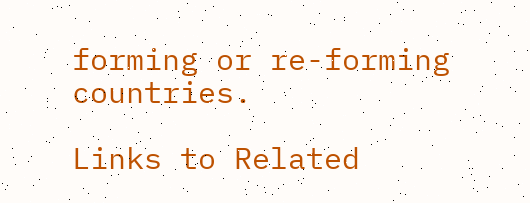forming or re-forming countries.

Links to Related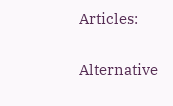Articles:

Alternative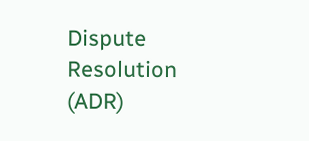Dispute Resolution (ADR)